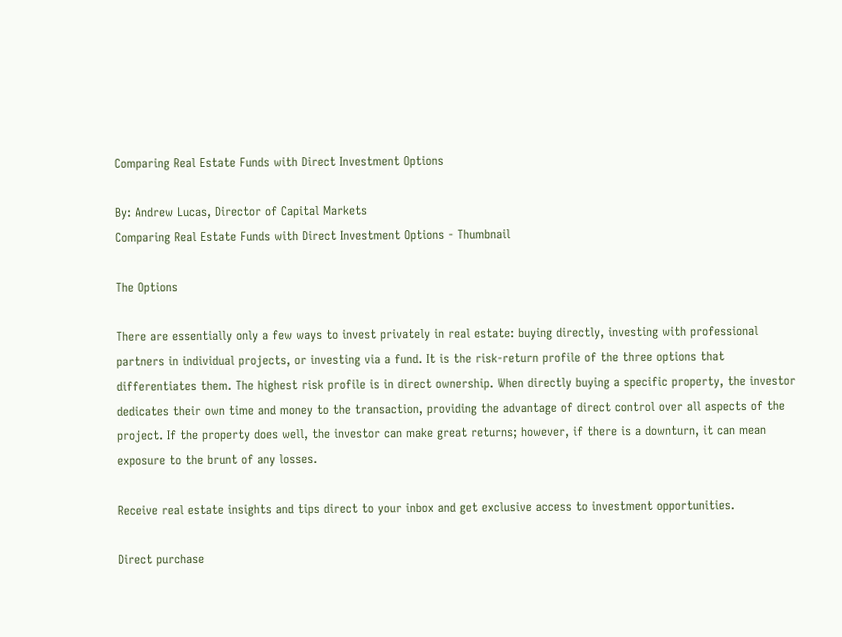Comparing Real Estate Funds with Direct Investment Options

By: Andrew Lucas, Director of Capital Markets
Comparing Real Estate Funds with Direct Investment Options - Thumbnail

The Options

There are essentially only a few ways to invest privately in real estate: buying directly, investing with professional partners in individual projects, or investing via a fund. It is the risk-return profile of the three options that differentiates them. The highest risk profile is in direct ownership. When directly buying a specific property, the investor dedicates their own time and money to the transaction, providing the advantage of direct control over all aspects of the project. If the property does well, the investor can make great returns; however, if there is a downturn, it can mean exposure to the brunt of any losses.

Receive real estate insights and tips direct to your inbox and get exclusive access to investment opportunities.

Direct purchase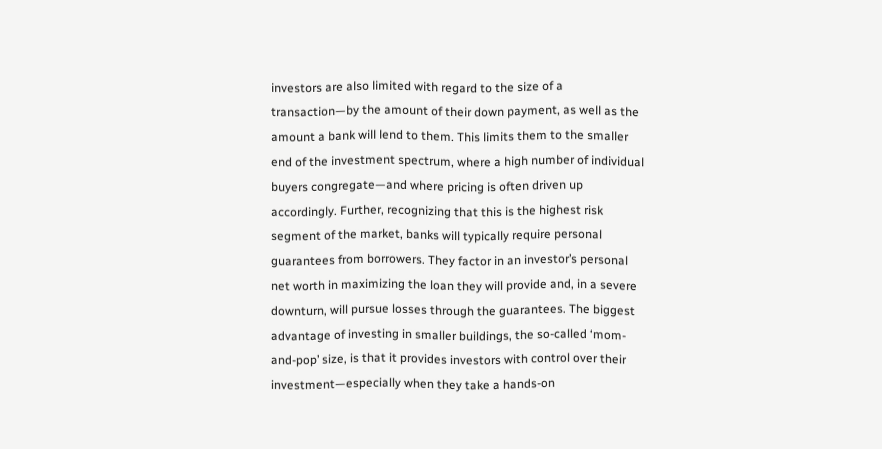investors are also limited with regard to the size of a transaction—by the amount of their down payment, as well as the amount a bank will lend to them. This limits them to the smaller end of the investment spectrum, where a high number of individual buyers congregate—and where pricing is often driven up accordingly. Further, recognizing that this is the highest risk segment of the market, banks will typically require personal guarantees from borrowers. They factor in an investor’s personal net worth in maximizing the loan they will provide and, in a severe downturn, will pursue losses through the guarantees. The biggest advantage of investing in smaller buildings, the so-called ‘mom-and-pop’ size, is that it provides investors with control over their investment—especially when they take a hands-on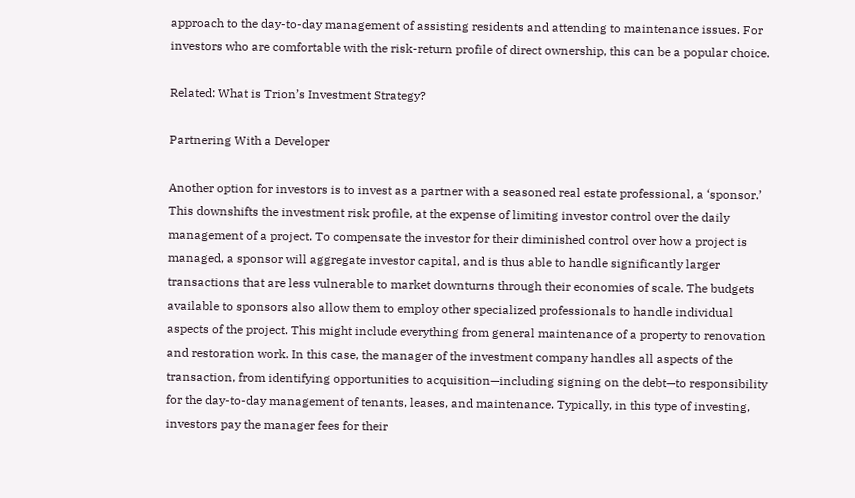approach to the day-to-day management of assisting residents and attending to maintenance issues. For investors who are comfortable with the risk-return profile of direct ownership, this can be a popular choice.

Related: What is Trion’s Investment Strategy?

Partnering With a Developer

Another option for investors is to invest as a partner with a seasoned real estate professional, a ‘sponsor.’ This downshifts the investment risk profile, at the expense of limiting investor control over the daily management of a project. To compensate the investor for their diminished control over how a project is managed, a sponsor will aggregate investor capital, and is thus able to handle significantly larger transactions that are less vulnerable to market downturns through their economies of scale. The budgets available to sponsors also allow them to employ other specialized professionals to handle individual aspects of the project. This might include everything from general maintenance of a property to renovation and restoration work. In this case, the manager of the investment company handles all aspects of the transaction, from identifying opportunities to acquisition—including signing on the debt—to responsibility for the day-to-day management of tenants, leases, and maintenance. Typically, in this type of investing, investors pay the manager fees for their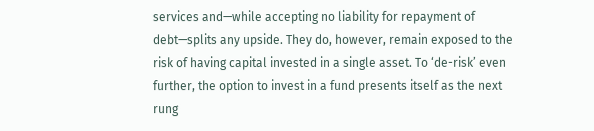services and—while accepting no liability for repayment of debt—splits any upside. They do, however, remain exposed to the risk of having capital invested in a single asset. To ‘de-risk’ even further, the option to invest in a fund presents itself as the next rung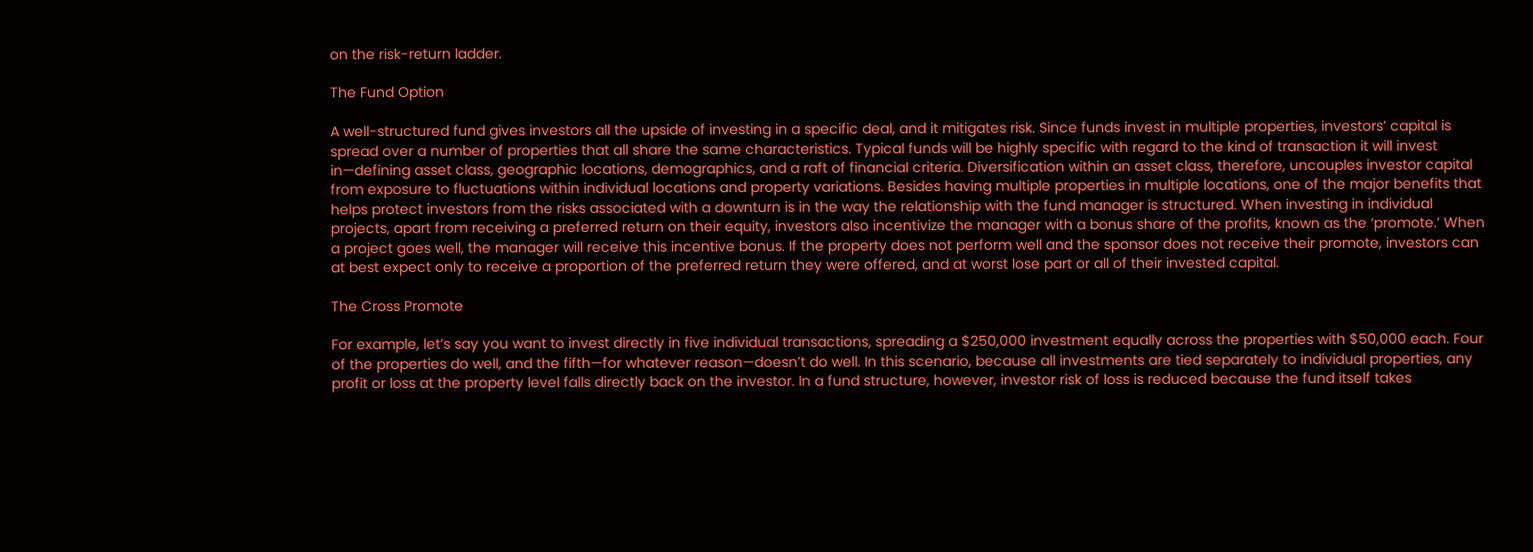on the risk-return ladder.

The Fund Option

A well-structured fund gives investors all the upside of investing in a specific deal, and it mitigates risk. Since funds invest in multiple properties, investors’ capital is spread over a number of properties that all share the same characteristics. Typical funds will be highly specific with regard to the kind of transaction it will invest in—defining asset class, geographic locations, demographics, and a raft of financial criteria. Diversification within an asset class, therefore, uncouples investor capital from exposure to fluctuations within individual locations and property variations. Besides having multiple properties in multiple locations, one of the major benefits that helps protect investors from the risks associated with a downturn is in the way the relationship with the fund manager is structured. When investing in individual projects, apart from receiving a preferred return on their equity, investors also incentivize the manager with a bonus share of the profits, known as the ‘promote.’ When a project goes well, the manager will receive this incentive bonus. If the property does not perform well and the sponsor does not receive their promote, investors can at best expect only to receive a proportion of the preferred return they were offered, and at worst lose part or all of their invested capital.

The Cross Promote

For example, let’s say you want to invest directly in five individual transactions, spreading a $250,000 investment equally across the properties with $50,000 each. Four of the properties do well, and the fifth—for whatever reason—doesn’t do well. In this scenario, because all investments are tied separately to individual properties, any profit or loss at the property level falls directly back on the investor. In a fund structure, however, investor risk of loss is reduced because the fund itself takes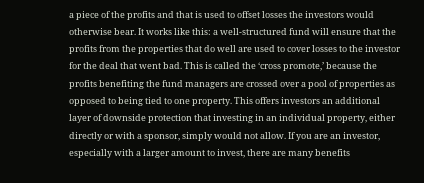a piece of the profits and that is used to offset losses the investors would otherwise bear. It works like this: a well-structured fund will ensure that the profits from the properties that do well are used to cover losses to the investor for the deal that went bad. This is called the ‘cross promote,’ because the profits benefiting the fund managers are crossed over a pool of properties as opposed to being tied to one property. This offers investors an additional layer of downside protection that investing in an individual property, either directly or with a sponsor, simply would not allow. If you are an investor, especially with a larger amount to invest, there are many benefits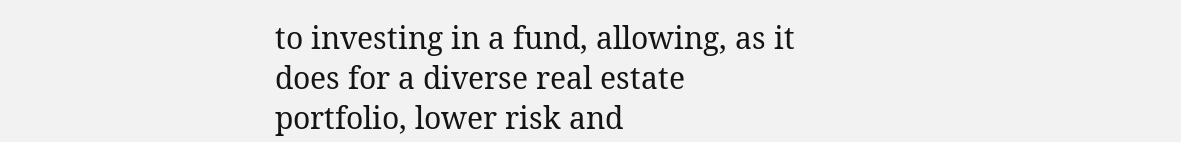to investing in a fund, allowing, as it does for a diverse real estate portfolio, lower risk and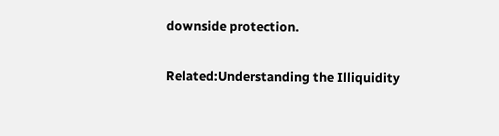downside protection.

Related:Understanding the Illiquidity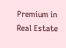Premium in Real Estate